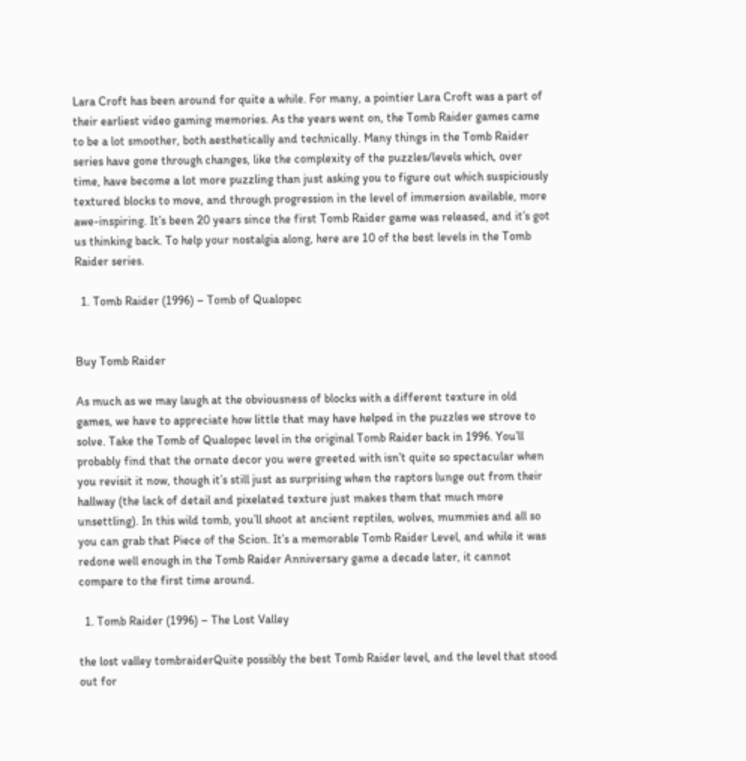Lara Croft has been around for quite a while. For many, a pointier Lara Croft was a part of their earliest video gaming memories. As the years went on, the Tomb Raider games came to be a lot smoother, both aesthetically and technically. Many things in the Tomb Raider series have gone through changes, like the complexity of the puzzles/levels which, over time, have become a lot more puzzling than just asking you to figure out which suspiciously textured blocks to move, and through progression in the level of immersion available, more awe-inspiring. It’s been 20 years since the first Tomb Raider game was released, and it’s got us thinking back. To help your nostalgia along, here are 10 of the best levels in the Tomb Raider series.

  1. Tomb Raider (1996) – Tomb of Qualopec


Buy Tomb Raider

As much as we may laugh at the obviousness of blocks with a different texture in old games, we have to appreciate how little that may have helped in the puzzles we strove to solve. Take the Tomb of Qualopec level in the original Tomb Raider back in 1996. You’ll probably find that the ornate decor you were greeted with isn’t quite so spectacular when you revisit it now, though it’s still just as surprising when the raptors lunge out from their hallway (the lack of detail and pixelated texture just makes them that much more unsettling). In this wild tomb, you’ll shoot at ancient reptiles, wolves, mummies and all so you can grab that Piece of the Scion. It’s a memorable Tomb Raider Level, and while it was redone well enough in the Tomb Raider Anniversary game a decade later, it cannot compare to the first time around.

  1. Tomb Raider (1996) – The Lost Valley

the lost valley tombraiderQuite possibly the best Tomb Raider level, and the level that stood out for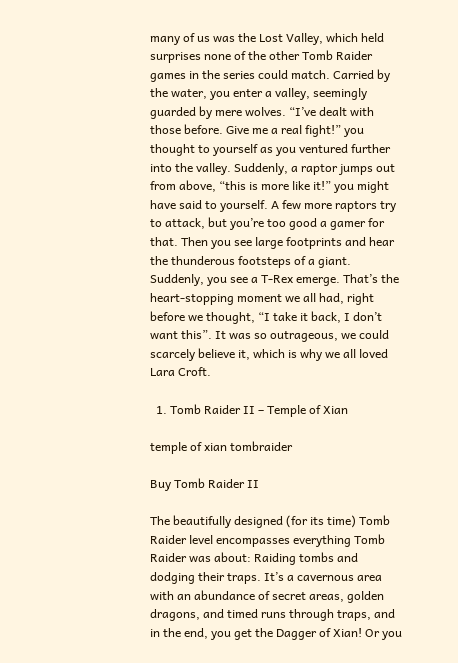many of us was the Lost Valley, which held surprises none of the other Tomb Raider games in the series could match. Carried by the water, you enter a valley, seemingly guarded by mere wolves. “I’ve dealt with those before. Give me a real fight!” you thought to yourself as you ventured further into the valley. Suddenly, a raptor jumps out from above, “this is more like it!” you might have said to yourself. A few more raptors try to attack, but you’re too good a gamer for that. Then you see large footprints and hear the thunderous footsteps of a giant. Suddenly, you see a T-Rex emerge. That’s the heart-stopping moment we all had, right before we thought, “I take it back, I don’t want this”. It was so outrageous, we could scarcely believe it, which is why we all loved Lara Croft.

  1. Tomb Raider II – Temple of Xian

temple of xian tombraider

Buy Tomb Raider II

The beautifully designed (for its time) Tomb Raider level encompasses everything Tomb Raider was about: Raiding tombs and dodging their traps. It’s a cavernous area with an abundance of secret areas, golden dragons, and timed runs through traps, and in the end, you get the Dagger of Xian! Or you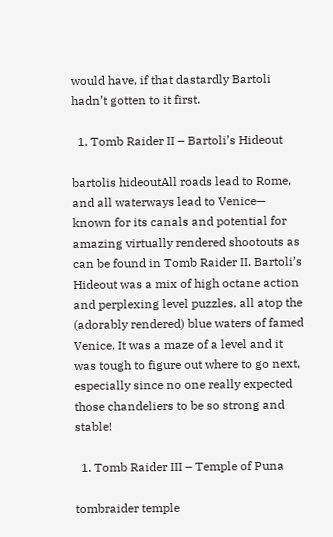would have, if that dastardly Bartoli hadn’t gotten to it first.

  1. Tomb Raider II – Bartoli’s Hideout

bartolis hideoutAll roads lead to Rome, and all waterways lead to Venice— known for its canals and potential for amazing virtually rendered shootouts as can be found in Tomb Raider II. Bartoli’s Hideout was a mix of high octane action and perplexing level puzzles, all atop the (adorably rendered) blue waters of famed Venice. It was a maze of a level and it was tough to figure out where to go next, especially since no one really expected those chandeliers to be so strong and stable!

  1. Tomb Raider III – Temple of Puna

tombraider temple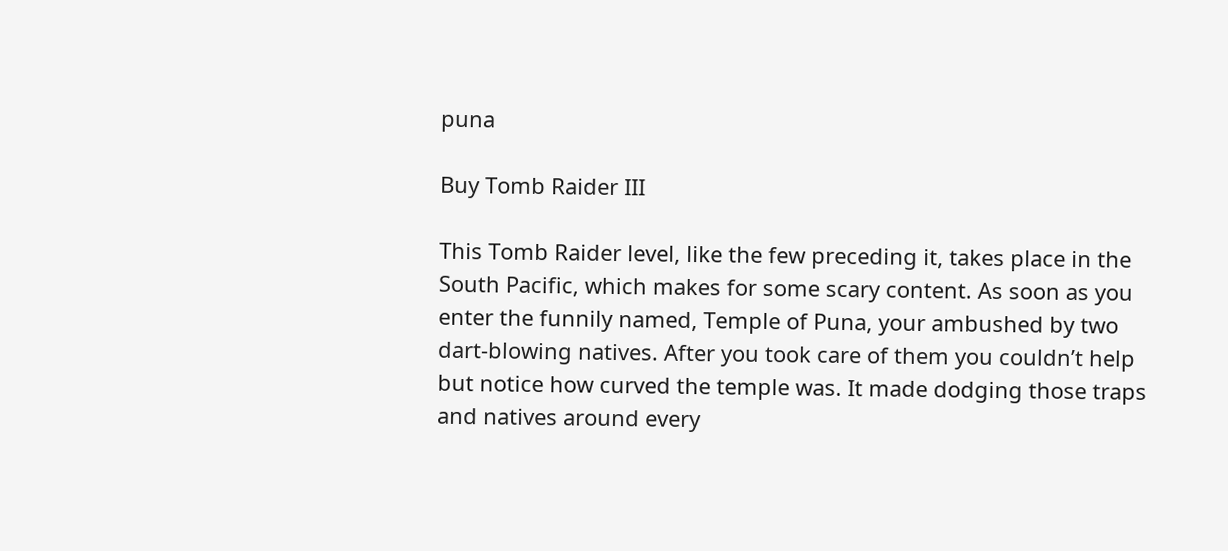puna

Buy Tomb Raider III

This Tomb Raider level, like the few preceding it, takes place in the South Pacific, which makes for some scary content. As soon as you enter the funnily named, Temple of Puna, your ambushed by two dart-blowing natives. After you took care of them you couldn’t help but notice how curved the temple was. It made dodging those traps and natives around every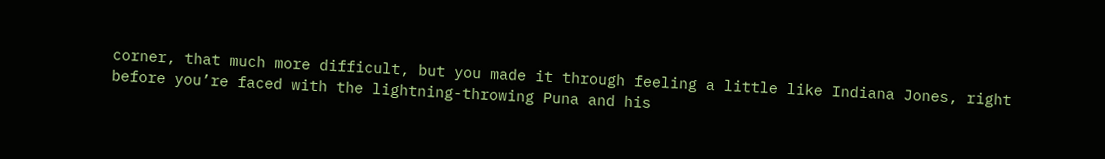corner, that much more difficult, but you made it through feeling a little like Indiana Jones, right before you’re faced with the lightning-throwing Puna and his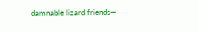damnable lizard friends—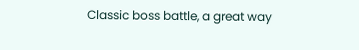Classic boss battle, a great way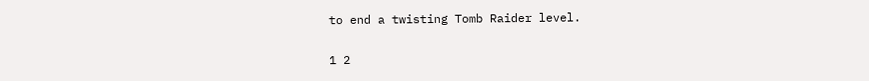to end a twisting Tomb Raider level.

1 2